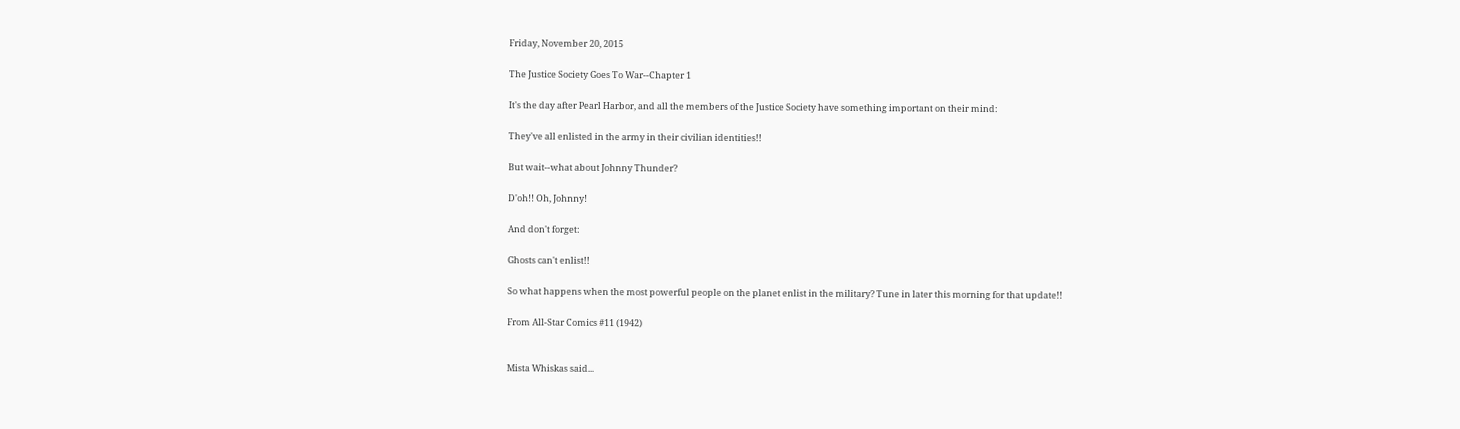Friday, November 20, 2015

The Justice Society Goes To War--Chapter 1

It's the day after Pearl Harbor, and all the members of the Justice Society have something important on their mind:

They've all enlisted in the army in their civilian identities!!

But wait--what about Johnny Thunder?

D'oh!! Oh, Johnny!

And don't forget:

Ghosts can't enlist!!

So what happens when the most powerful people on the planet enlist in the military? Tune in later this morning for that update!!

From All-Star Comics #11 (1942)


Mista Whiskas said...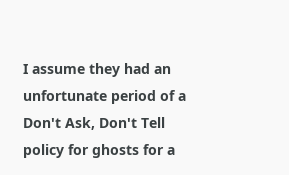I assume they had an unfortunate period of a Don't Ask, Don't Tell policy for ghosts for a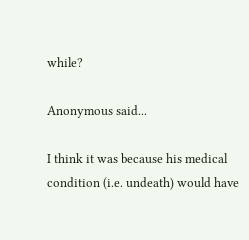while?

Anonymous said...

I think it was because his medical condition (i.e. undeath) would have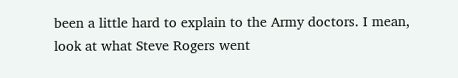been a little hard to explain to the Army doctors. I mean, look at what Steve Rogers went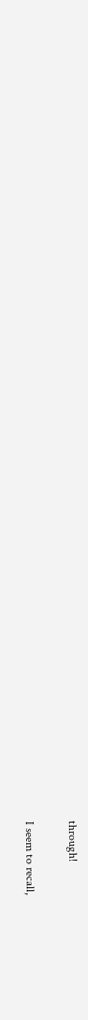through!

I seem to recall,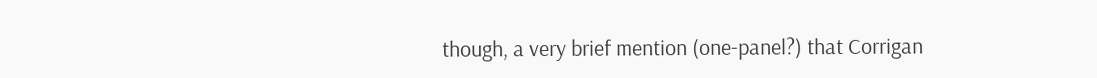though, a very brief mention (one-panel?) that Corrigan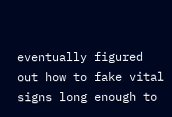eventually figured out how to fake vital signs long enough to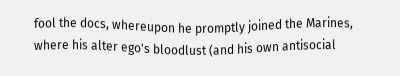fool the docs, whereupon he promptly joined the Marines, where his alter ego's bloodlust (and his own antisocial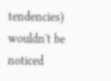tendencies) wouldn't be noticed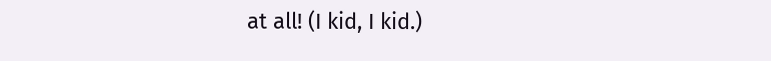at all! (I kid, I kid.)